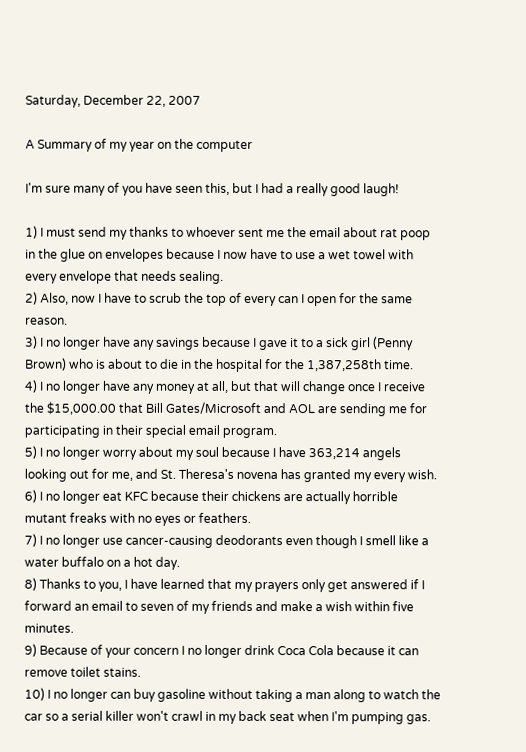Saturday, December 22, 2007

A Summary of my year on the computer

I'm sure many of you have seen this, but I had a really good laugh!

1) I must send my thanks to whoever sent me the email about rat poop in the glue on envelopes because I now have to use a wet towel with every envelope that needs sealing.
2) Also, now I have to scrub the top of every can I open for the same reason.
3) I no longer have any savings because I gave it to a sick girl (Penny Brown) who is about to die in the hospital for the 1,387,258th time.
4) I no longer have any money at all, but that will change once I receive the $15,000.00 that Bill Gates/Microsoft and AOL are sending me for participating in their special email program.
5) I no longer worry about my soul because I have 363,214 angels looking out for me, and St. Theresa's novena has granted my every wish.
6) I no longer eat KFC because their chickens are actually horrible mutant freaks with no eyes or feathers.
7) I no longer use cancer-causing deodorants even though I smell like a water buffalo on a hot day.
8) Thanks to you, I have learned that my prayers only get answered if I forward an email to seven of my friends and make a wish within five minutes.
9) Because of your concern I no longer drink Coca Cola because it can remove toilet stains.
10) I no longer can buy gasoline without taking a man along to watch the car so a serial killer won't crawl in my back seat when I'm pumping gas.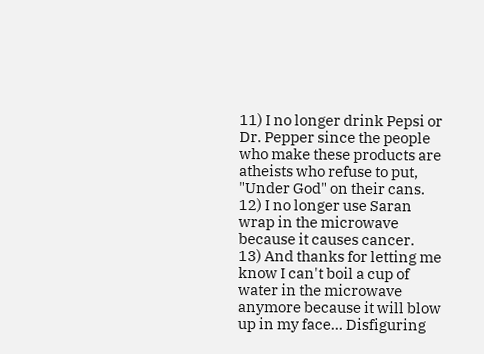11) I no longer drink Pepsi or Dr. Pepper since the people who make these products are atheists who refuse to put, "Under God" on their cans.
12) I no longer use Saran wrap in the microwave because it causes cancer.
13) And thanks for letting me know I can't boil a cup of water in the microwave anymore because it will blow up in my face... Disfiguring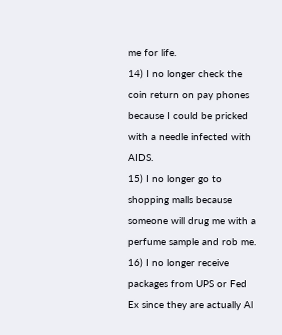me for life.
14) I no longer check the coin return on pay phones because I could be pricked with a needle infected with AIDS.
15) I no longer go to shopping malls because someone will drug me with a perfume sample and rob me.
16) I no longer receive packages from UPS or Fed Ex since they are actually Al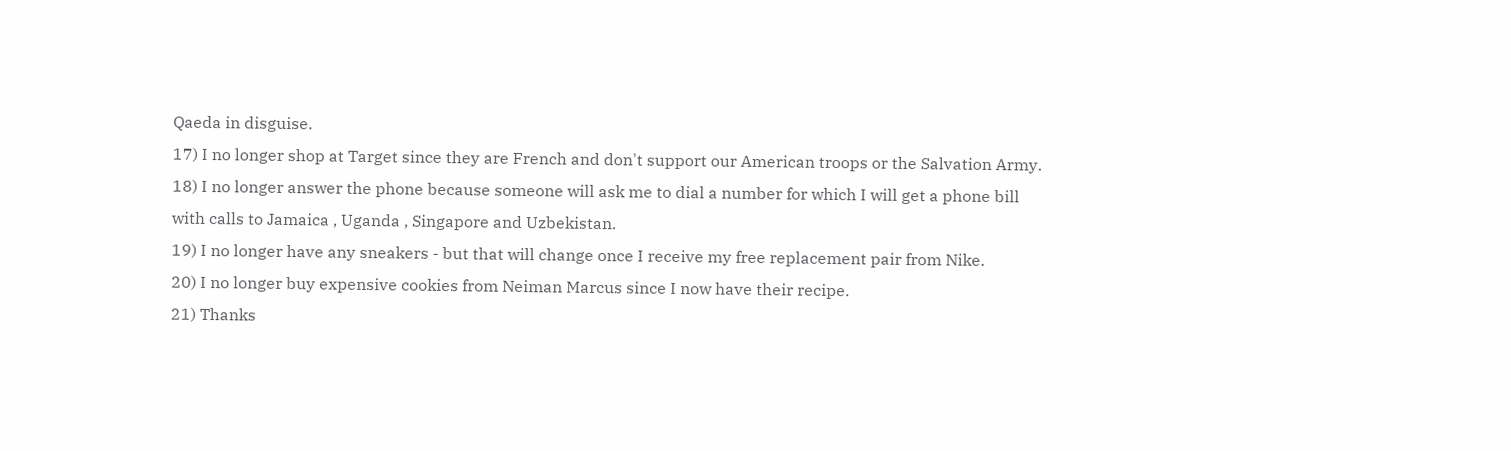Qaeda in disguise.
17) I no longer shop at Target since they are French and don't support our American troops or the Salvation Army.
18) I no longer answer the phone because someone will ask me to dial a number for which I will get a phone bill with calls to Jamaica , Uganda , Singapore and Uzbekistan.
19) I no longer have any sneakers - but that will change once I receive my free replacement pair from Nike.
20) I no longer buy expensive cookies from Neiman Marcus since I now have their recipe.
21) Thanks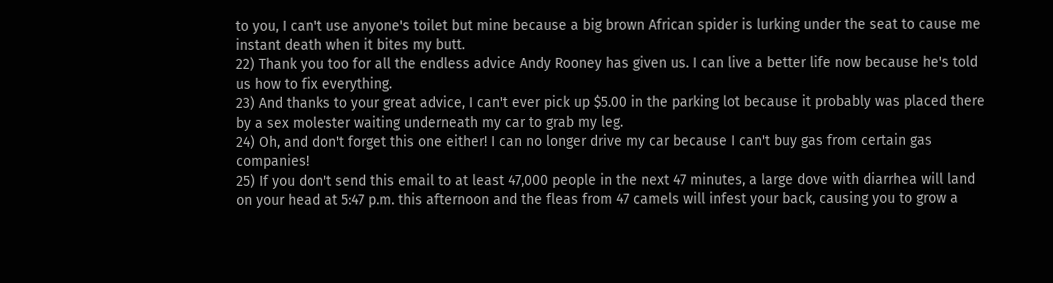to you, I can't use anyone's toilet but mine because a big brown African spider is lurking under the seat to cause me instant death when it bites my butt.
22) Thank you too for all the endless advice Andy Rooney has given us. I can live a better life now because he's told us how to fix everything.
23) And thanks to your great advice, I can't ever pick up $5.00 in the parking lot because it probably was placed there by a sex molester waiting underneath my car to grab my leg.
24) Oh, and don't forget this one either! I can no longer drive my car because I can't buy gas from certain gas companies!
25) If you don't send this email to at least 47,000 people in the next 47 minutes, a large dove with diarrhea will land on your head at 5:47 p.m. this afternoon and the fleas from 47 camels will infest your back, causing you to grow a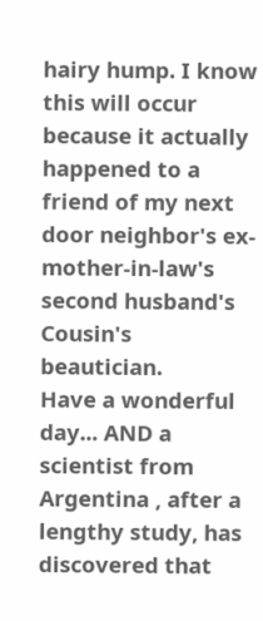hairy hump. I know this will occur because it actually happened to a friend of my next door neighbor's ex-mother-in-law's second husband's Cousin's beautician.
Have a wonderful day... AND a scientist from Argentina , after a lengthy study, has discovered that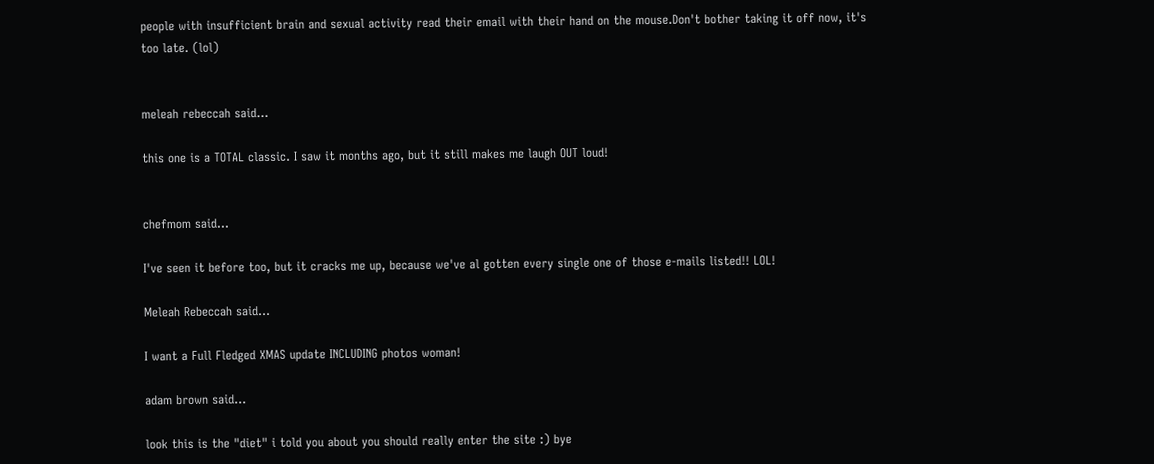people with insufficient brain and sexual activity read their email with their hand on the mouse.Don't bother taking it off now, it's too late. (lol)


meleah rebeccah said...

this one is a TOTAL classic. I saw it months ago, but it still makes me laugh OUT loud!


chefmom said...

I've seen it before too, but it cracks me up, because we've al gotten every single one of those e-mails listed!! LOL!

Meleah Rebeccah said...

I want a Full Fledged XMAS update INCLUDING photos woman!

adam brown said...

look this is the "diet" i told you about you should really enter the site :) bye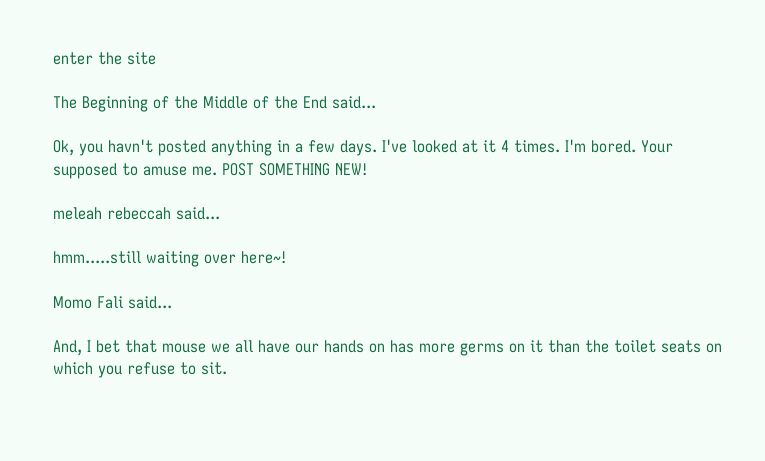enter the site

The Beginning of the Middle of the End said...

Ok, you havn't posted anything in a few days. I've looked at it 4 times. I'm bored. Your supposed to amuse me. POST SOMETHING NEW!

meleah rebeccah said...

hmm.....still waiting over here~!

Momo Fali said...

And, I bet that mouse we all have our hands on has more germs on it than the toilet seats on which you refuse to sit.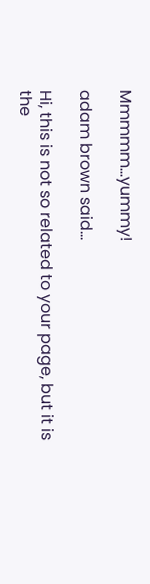Mmmmm...yummy!

adam brown said...

Hi, this is not so related to your page, but it is the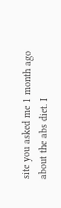site you asked me 1 month ago about the abs diet. I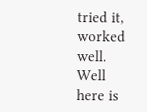tried it, worked well. Well here is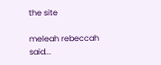the site

meleah rebeccah said...